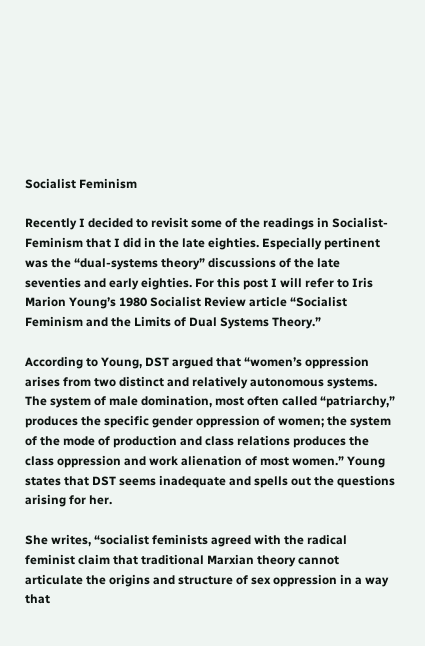Socialist Feminism

Recently I decided to revisit some of the readings in Socialist-Feminism that I did in the late eighties. Especially pertinent was the “dual-systems theory” discussions of the late seventies and early eighties. For this post I will refer to Iris Marion Young’s 1980 Socialist Review article “Socialist Feminism and the Limits of Dual Systems Theory.”

According to Young, DST argued that “women’s oppression arises from two distinct and relatively autonomous systems. The system of male domination, most often called “patriarchy,” produces the specific gender oppression of women; the system of the mode of production and class relations produces the class oppression and work alienation of most women.” Young states that DST seems inadequate and spells out the questions arising for her.

She writes, “socialist feminists agreed with the radical feminist claim that traditional Marxian theory cannot articulate the origins and structure of sex oppression in a way that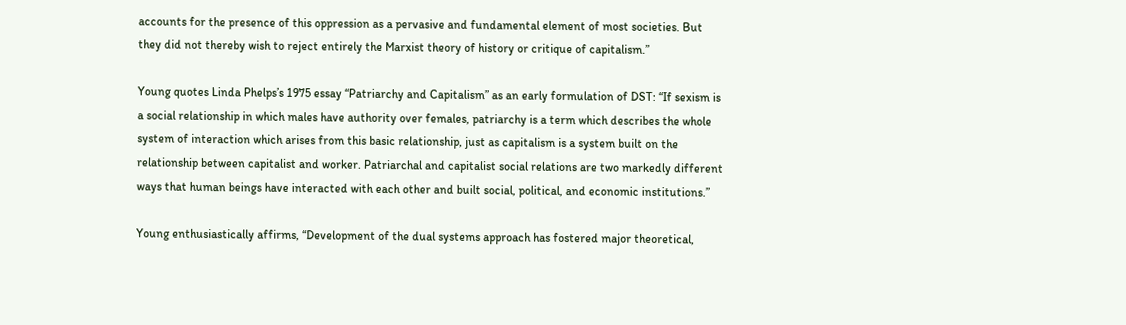accounts for the presence of this oppression as a pervasive and fundamental element of most societies. But they did not thereby wish to reject entirely the Marxist theory of history or critique of capitalism.”

Young quotes Linda Phelps’s 1975 essay “Patriarchy and Capitalism” as an early formulation of DST: “If sexism is a social relationship in which males have authority over females, patriarchy is a term which describes the whole system of interaction which arises from this basic relationship, just as capitalism is a system built on the relationship between capitalist and worker. Patriarchal and capitalist social relations are two markedly different ways that human beings have interacted with each other and built social, political, and economic institutions.”

Young enthusiastically affirms, “Development of the dual systems approach has fostered major theoretical,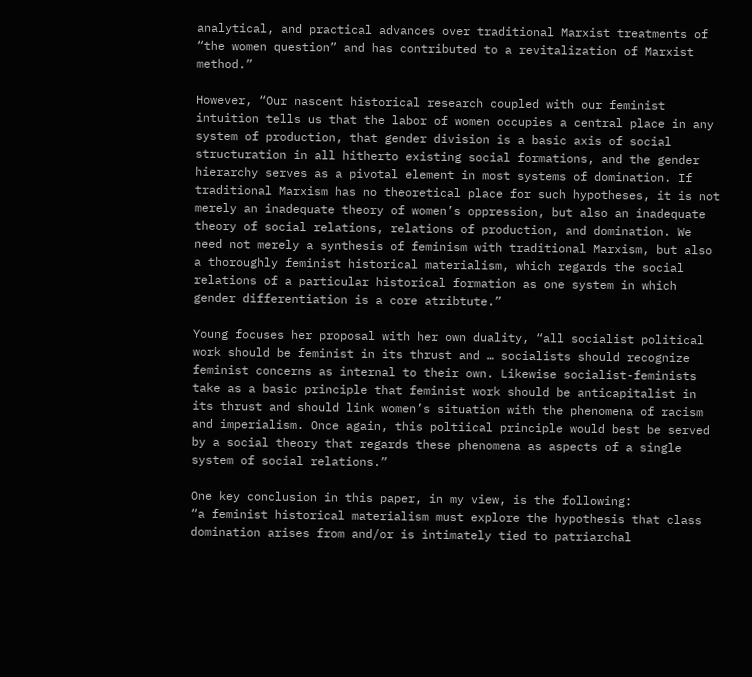analytical, and practical advances over traditional Marxist treatments of “the women question” and has contributed to a revitalization of Marxist method.”

However, “Our nascent historical research coupled with our feminist intuition tells us that the labor of women occupies a central place in any system of production, that gender division is a basic axis of social structuration in all hitherto existing social formations, and the gender hierarchy serves as a pivotal element in most systems of domination. If traditional Marxism has no theoretical place for such hypotheses, it is not merely an inadequate theory of women’s oppression, but also an inadequate theory of social relations, relations of production, and domination. We need not merely a synthesis of feminism with traditional Marxism, but also a thoroughly feminist historical materialism, which regards the social relations of a particular historical formation as one system in which gender differentiation is a core atribtute.”

Young focuses her proposal with her own duality, “all socialist political work should be feminist in its thrust and … socialists should recognize feminist concerns as internal to their own. Likewise socialist-feminists take as a basic principle that feminist work should be anticapitalist in its thrust and should link women’s situation with the phenomena of racism and imperialism. Once again, this poltiical principle would best be served by a social theory that regards these phenomena as aspects of a single system of social relations.”

One key conclusion in this paper, in my view, is the following:
“a feminist historical materialism must explore the hypothesis that class domination arises from and/or is intimately tied to patriarchal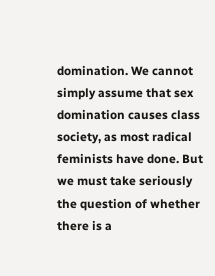domination. We cannot simply assume that sex domination causes class society, as most radical feminists have done. But we must take seriously the question of whether there is a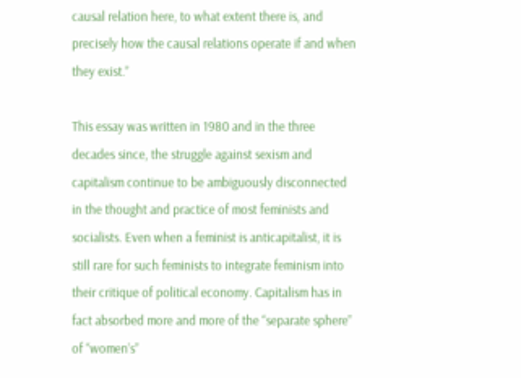causal relation here, to what extent there is, and precisely how the causal relations operate if and when they exist.”

This essay was written in 1980 and in the three decades since, the struggle against sexism and capitalism continue to be ambiguously disconnected in the thought and practice of most feminists and socialists. Even when a feminist is anticapitalist, it is still rare for such feminists to integrate feminism into their critique of political economy. Capitalism has in fact absorbed more and more of the “separate sphere” of “women’s”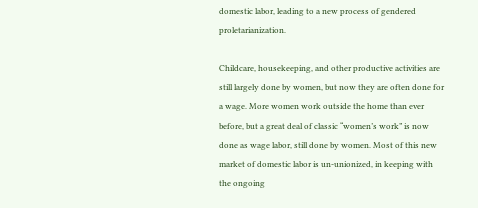domestic labor, leading to a new process of gendered proletarianization.

Childcare, housekeeping, and other productive activities are still largely done by women, but now they are often done for a wage. More women work outside the home than ever before, but a great deal of classic “women’s work” is now done as wage labor, still done by women. Most of this new market of domestic labor is un-unionized, in keeping with the ongoing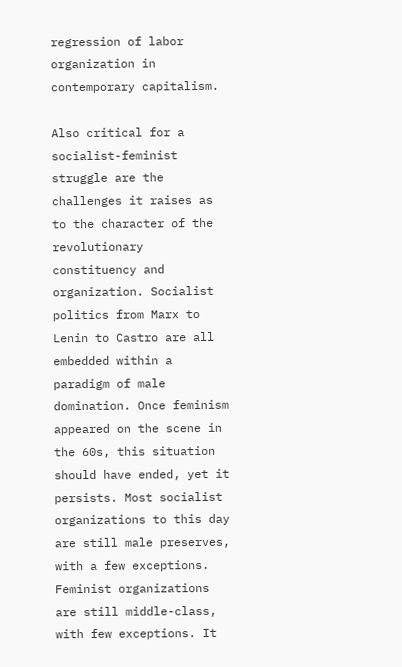regression of labor organization in contemporary capitalism.

Also critical for a socialist-feminist struggle are the challenges it raises as to the character of the revolutionary constituency and organization. Socialist politics from Marx to Lenin to Castro are all embedded within a paradigm of male domination. Once feminism appeared on the scene in the 60s, this situation should have ended, yet it persists. Most socialist organizations to this day are still male preserves, with a few exceptions. Feminist organizations are still middle-class, with few exceptions. It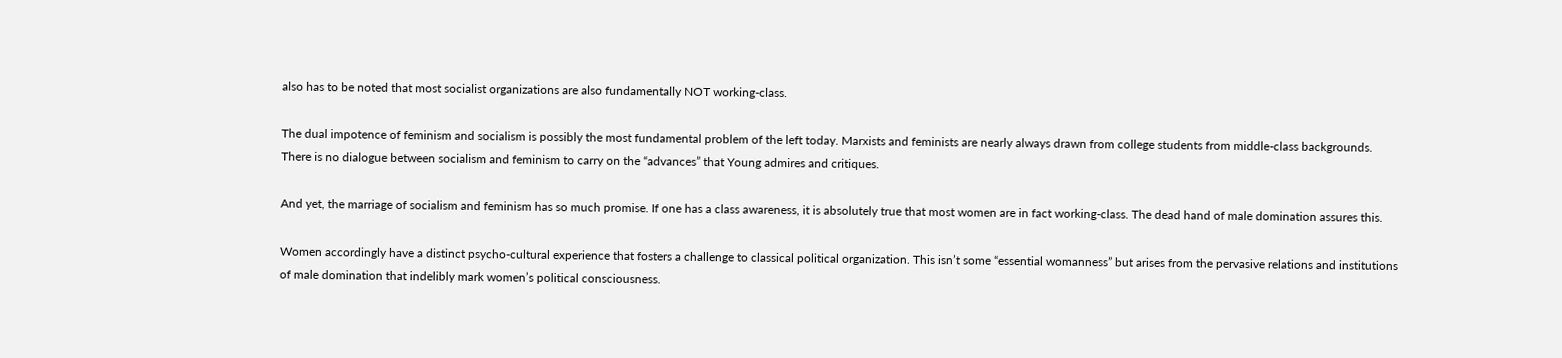also has to be noted that most socialist organizations are also fundamentally NOT working-class.

The dual impotence of feminism and socialism is possibly the most fundamental problem of the left today. Marxists and feminists are nearly always drawn from college students from middle-class backgrounds. There is no dialogue between socialism and feminism to carry on the “advances” that Young admires and critiques.

And yet, the marriage of socialism and feminism has so much promise. If one has a class awareness, it is absolutely true that most women are in fact working-class. The dead hand of male domination assures this.

Women accordingly have a distinct psycho-cultural experience that fosters a challenge to classical political organization. This isn’t some “essential womanness” but arises from the pervasive relations and institutions of male domination that indelibly mark women’s political consciousness.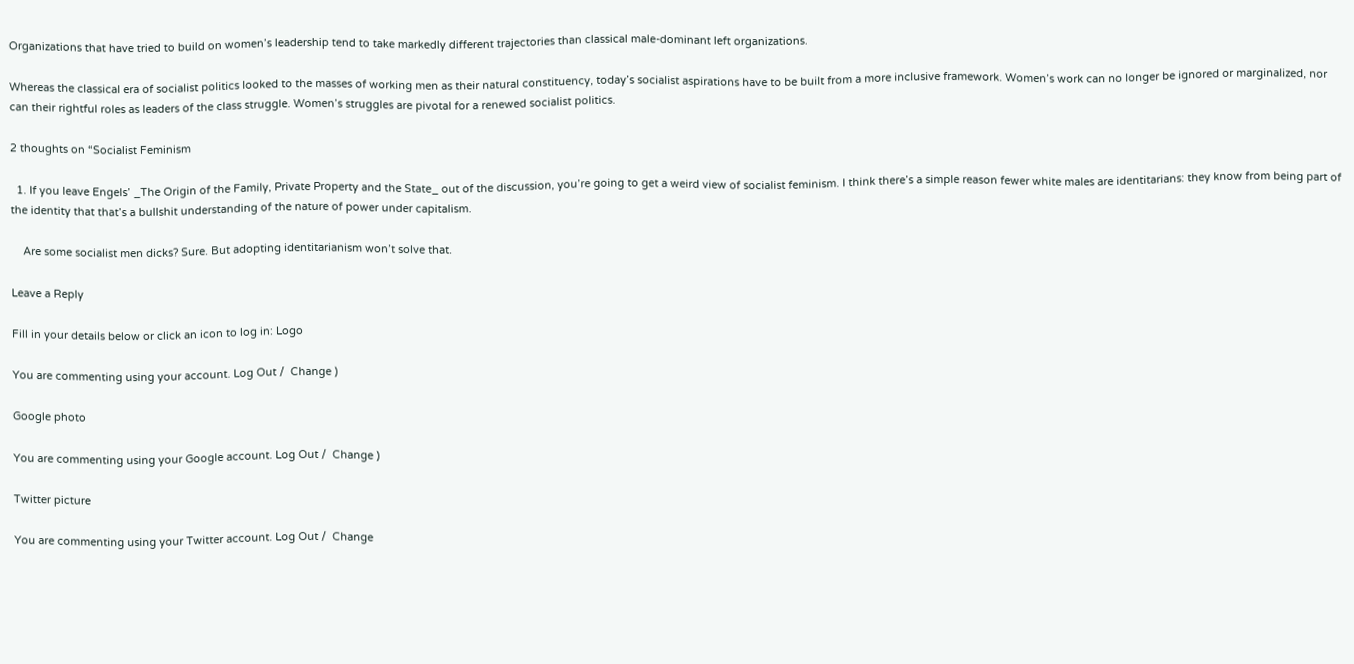Organizations that have tried to build on women’s leadership tend to take markedly different trajectories than classical male-dominant left organizations.

Whereas the classical era of socialist politics looked to the masses of working men as their natural constituency, today’s socialist aspirations have to be built from a more inclusive framework. Women’s work can no longer be ignored or marginalized, nor can their rightful roles as leaders of the class struggle. Women’s struggles are pivotal for a renewed socialist politics.

2 thoughts on “Socialist Feminism

  1. If you leave Engels’ _The Origin of the Family, Private Property and the State_ out of the discussion, you’re going to get a weird view of socialist feminism. I think there’s a simple reason fewer white males are identitarians: they know from being part of the identity that that’s a bullshit understanding of the nature of power under capitalism.

    Are some socialist men dicks? Sure. But adopting identitarianism won’t solve that.

Leave a Reply

Fill in your details below or click an icon to log in: Logo

You are commenting using your account. Log Out /  Change )

Google photo

You are commenting using your Google account. Log Out /  Change )

Twitter picture

You are commenting using your Twitter account. Log Out /  Change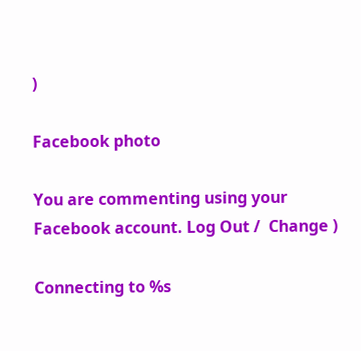)

Facebook photo

You are commenting using your Facebook account. Log Out /  Change )

Connecting to %s